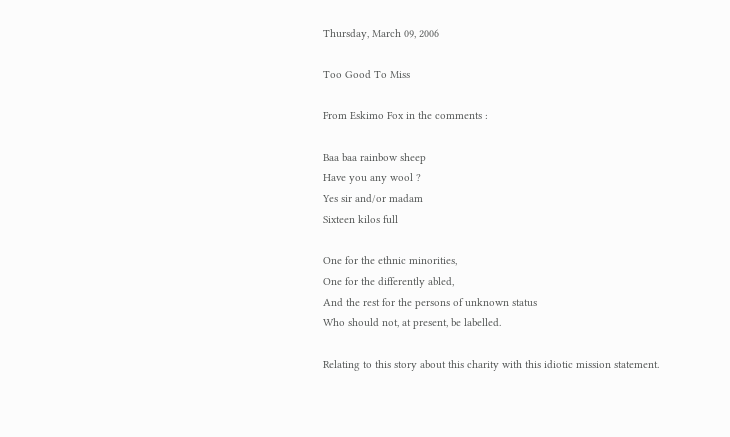Thursday, March 09, 2006

Too Good To Miss

From Eskimo Fox in the comments :

Baa baa rainbow sheep
Have you any wool ?
Yes sir and/or madam
Sixteen kilos full

One for the ethnic minorities,
One for the differently abled,
And the rest for the persons of unknown status
Who should not, at present, be labelled.

Relating to this story about this charity with this idiotic mission statement.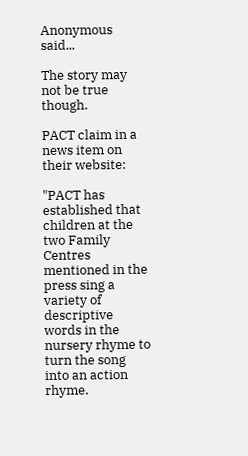Anonymous said...

The story may not be true though.

PACT claim in a news item on their website:

"PACT has established that children at the two Family Centres mentioned in the press sing a variety of descriptive words in the nursery rhyme to turn the song into an action rhyme.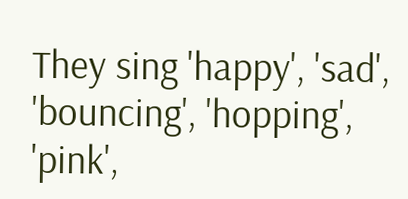They sing 'happy', 'sad', 'bouncing', 'hopping', 'pink',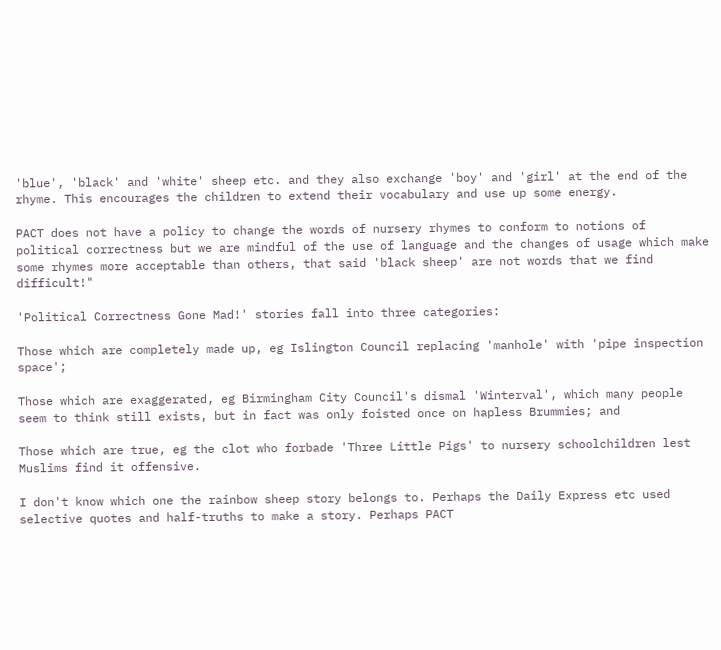'blue', 'black' and 'white' sheep etc. and they also exchange 'boy' and 'girl' at the end of the rhyme. This encourages the children to extend their vocabulary and use up some energy.

PACT does not have a policy to change the words of nursery rhymes to conform to notions of political correctness but we are mindful of the use of language and the changes of usage which make some rhymes more acceptable than others, that said 'black sheep' are not words that we find difficult!"

'Political Correctness Gone Mad!' stories fall into three categories:

Those which are completely made up, eg Islington Council replacing 'manhole' with 'pipe inspection space';

Those which are exaggerated, eg Birmingham City Council's dismal 'Winterval', which many people seem to think still exists, but in fact was only foisted once on hapless Brummies; and

Those which are true, eg the clot who forbade 'Three Little Pigs' to nursery schoolchildren lest Muslims find it offensive.

I don't know which one the rainbow sheep story belongs to. Perhaps the Daily Express etc used selective quotes and half-truths to make a story. Perhaps PACT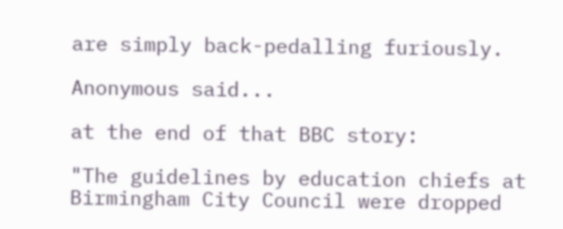are simply back-pedalling furiously.

Anonymous said...

at the end of that BBC story:

"The guidelines by education chiefs at Birmingham City Council were dropped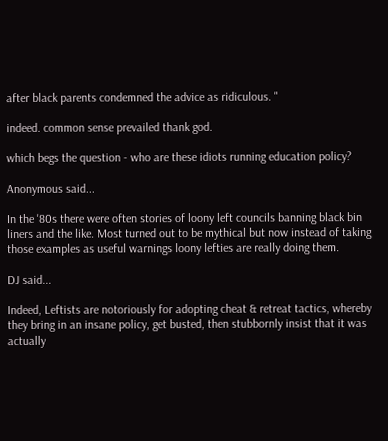after black parents condemned the advice as ridiculous. "

indeed. common sense prevailed thank god.

which begs the question - who are these idiots running education policy?

Anonymous said...

In the '80s there were often stories of loony left councils banning black bin liners and the like. Most turned out to be mythical but now instead of taking those examples as useful warnings loony lefties are really doing them.

DJ said...

Indeed, Leftists are notoriously for adopting cheat & retreat tactics, whereby they bring in an insane policy, get busted, then stubbornly insist that it was actually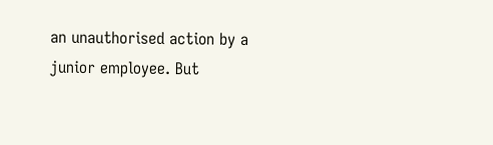an unauthorised action by a junior employee. But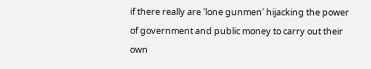if there really are 'lone gunmen' hijacking the power of government and public money to carry out their own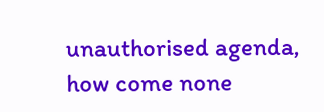unauthorised agenda, how come none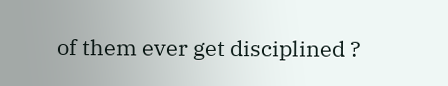of them ever get disciplined ?